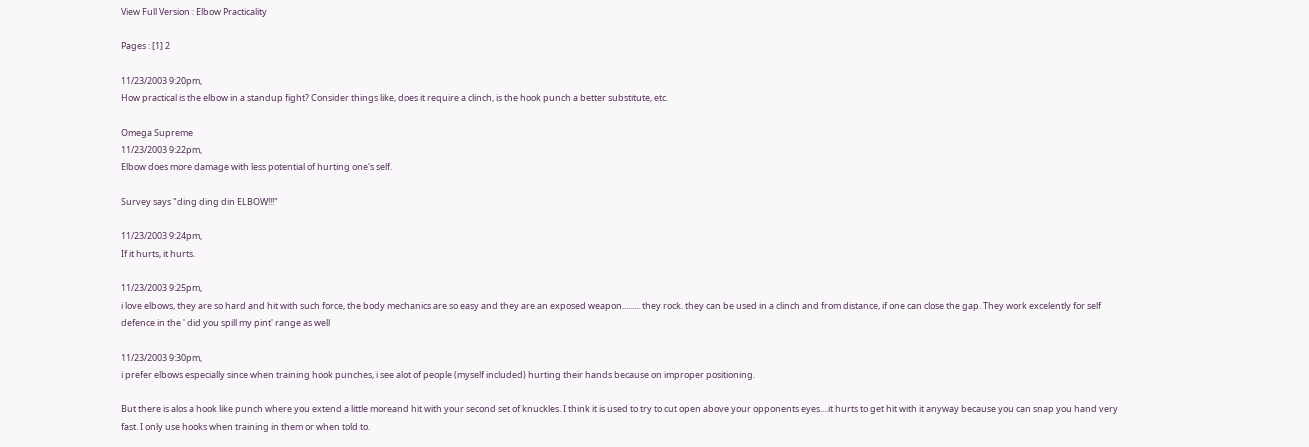View Full Version : Elbow Practicality

Pages : [1] 2

11/23/2003 9:20pm,
How practical is the elbow in a standup fight? Consider things like, does it require a clinch, is the hook punch a better substitute, etc.

Omega Supreme
11/23/2003 9:22pm,
Elbow does more damage with less potential of hurting one's self.

Survey says "ding ding din ELBOW!!!"

11/23/2003 9:24pm,
If it hurts, it hurts.

11/23/2003 9:25pm,
i love elbows, they are so hard and hit with such force, the body mechanics are so easy and they are an exposed weapon......... they rock. they can be used in a clinch and from distance, if one can close the gap. They work excelently for self defence in the ' did you spill my pint' range as well

11/23/2003 9:30pm,
i prefer elbows especially since when training hook punches, i see alot of people (myself included) hurting their hands because on improper positioning.

But there is alos a hook like punch where you extend a little moreand hit with your second set of knuckles. I think it is used to try to cut open above your opponents eyes....it hurts to get hit with it anyway because you can snap you hand very fast. I only use hooks when training in them or when told to.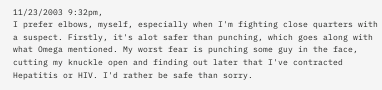11/23/2003 9:32pm,
I prefer elbows, myself, especially when I'm fighting close quarters with a suspect. Firstly, it's alot safer than punching, which goes along with what Omega mentioned. My worst fear is punching some guy in the face, cutting my knuckle open and finding out later that I've contracted Hepatitis or HIV. I'd rather be safe than sorry.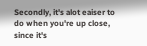Secondly, it's alot eaiser to do when you're up close, since it's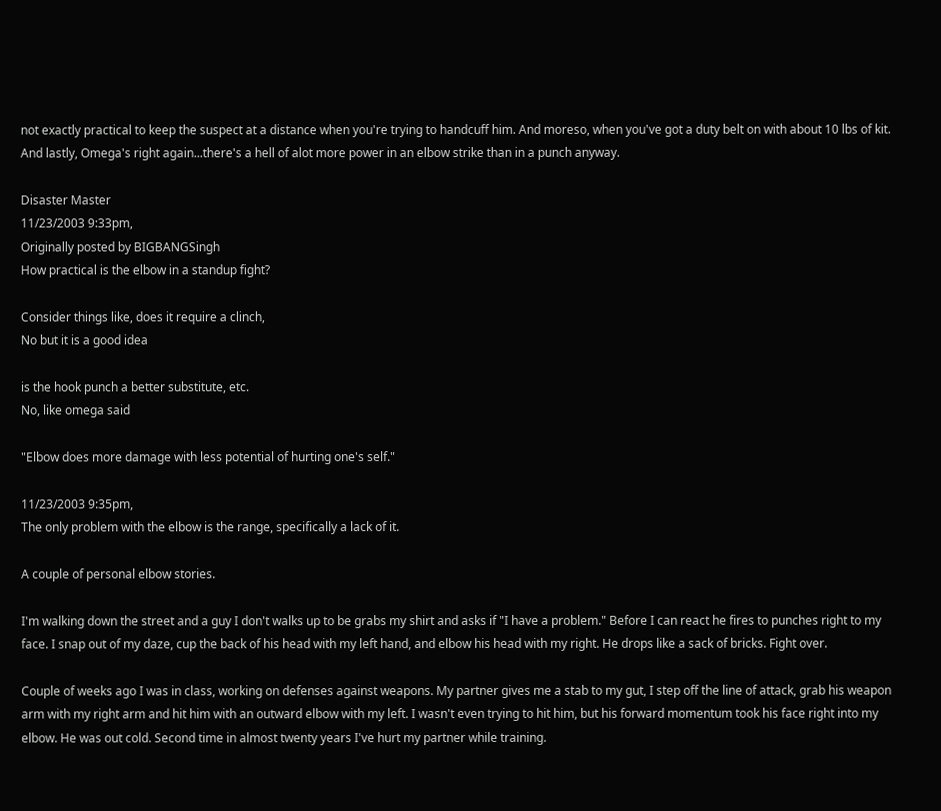not exactly practical to keep the suspect at a distance when you're trying to handcuff him. And moreso, when you've got a duty belt on with about 10 lbs of kit.
And lastly, Omega's right again...there's a hell of alot more power in an elbow strike than in a punch anyway.

Disaster Master
11/23/2003 9:33pm,
Originally posted by BIGBANGSingh
How practical is the elbow in a standup fight?

Consider things like, does it require a clinch,
No but it is a good idea

is the hook punch a better substitute, etc.
No, like omega said

"Elbow does more damage with less potential of hurting one's self."

11/23/2003 9:35pm,
The only problem with the elbow is the range, specifically a lack of it.

A couple of personal elbow stories.

I'm walking down the street and a guy I don't walks up to be grabs my shirt and asks if "I have a problem." Before I can react he fires to punches right to my face. I snap out of my daze, cup the back of his head with my left hand, and elbow his head with my right. He drops like a sack of bricks. Fight over.

Couple of weeks ago I was in class, working on defenses against weapons. My partner gives me a stab to my gut, I step off the line of attack, grab his weapon arm with my right arm and hit him with an outward elbow with my left. I wasn't even trying to hit him, but his forward momentum took his face right into my elbow. He was out cold. Second time in almost twenty years I've hurt my partner while training.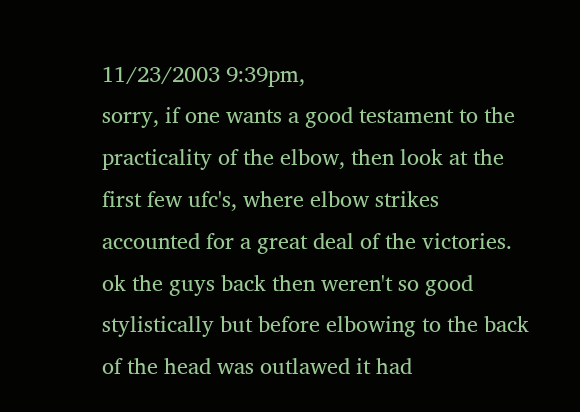11/23/2003 9:39pm,
sorry, if one wants a good testament to the practicality of the elbow, then look at the first few ufc's, where elbow strikes accounted for a great deal of the victories. ok the guys back then weren't so good stylistically but before elbowing to the back of the head was outlawed it had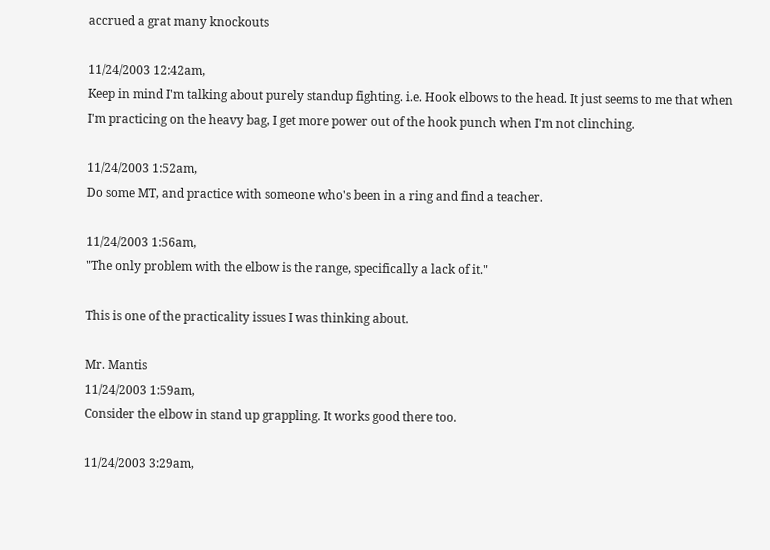accrued a grat many knockouts

11/24/2003 12:42am,
Keep in mind I'm talking about purely standup fighting. i.e. Hook elbows to the head. It just seems to me that when I'm practicing on the heavy bag, I get more power out of the hook punch when I'm not clinching.

11/24/2003 1:52am,
Do some MT, and practice with someone who's been in a ring and find a teacher.

11/24/2003 1:56am,
"The only problem with the elbow is the range, specifically a lack of it."

This is one of the practicality issues I was thinking about.

Mr. Mantis
11/24/2003 1:59am,
Consider the elbow in stand up grappling. It works good there too.

11/24/2003 3:29am,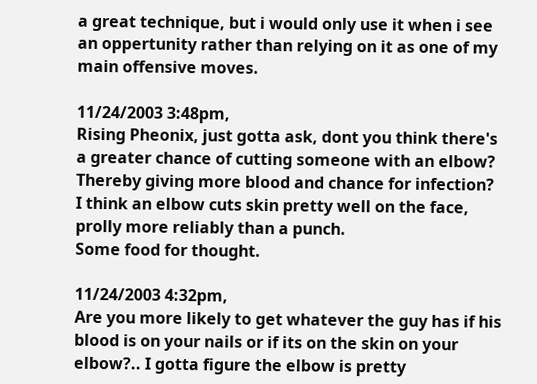a great technique, but i would only use it when i see an oppertunity rather than relying on it as one of my main offensive moves.

11/24/2003 3:48pm,
Rising Pheonix, just gotta ask, dont you think there's a greater chance of cutting someone with an elbow? Thereby giving more blood and chance for infection? I think an elbow cuts skin pretty well on the face, prolly more reliably than a punch.
Some food for thought.

11/24/2003 4:32pm,
Are you more likely to get whatever the guy has if his blood is on your nails or if its on the skin on your elbow?.. I gotta figure the elbow is pretty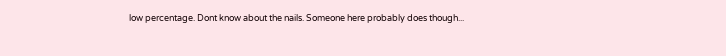low percentage. Dont know about the nails. Someone here probably does though...